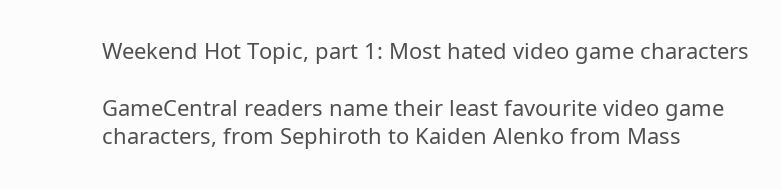Weekend Hot Topic, part 1: Most hated video game characters

GameCentral readers name their least favourite video game characters, from Sephiroth to Kaiden Alenko from Mass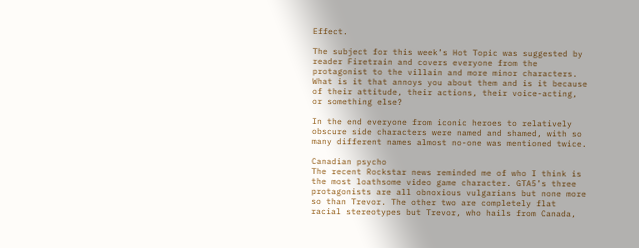Effect.

The subject for this week’s Hot Topic was suggested by reader Firetrain and covers everyone from the protagonist to the villain and more minor characters. What is it that annoys you about them and is it because of their attitude, their actions, their voice-acting, or something else?

In the end everyone from iconic heroes to relatively obscure side characters were named and shamed, with so many different names almost no-one was mentioned twice.

Canadian psycho
The recent Rockstar news reminded me of who I think is the most loathsome video game character. GTA5’s three protagonists are all obnoxious vulgarians but none more so than Trevor. The other two are completely flat racial stereotypes but Trevor, who hails from Canada,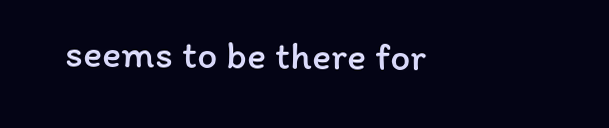seems to be there for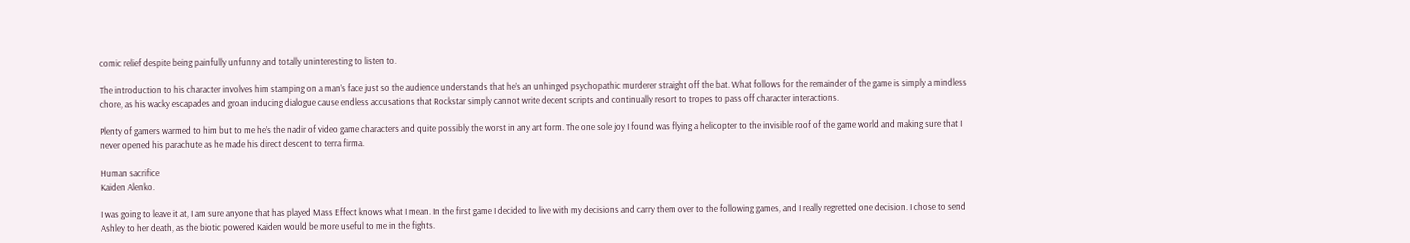comic relief despite being painfully unfunny and totally uninteresting to listen to.

The introduction to his character involves him stamping on a man’s face just so the audience understands that he’s an unhinged psychopathic murderer straight off the bat. What follows for the remainder of the game is simply a mindless chore, as his wacky escapades and groan inducing dialogue cause endless accusations that Rockstar simply cannot write decent scripts and continually resort to tropes to pass off character interactions.

Plenty of gamers warmed to him but to me he’s the nadir of video game characters and quite possibly the worst in any art form. The one sole joy I found was flying a helicopter to the invisible roof of the game world and making sure that I never opened his parachute as he made his direct descent to terra firma.

Human sacrifice
Kaiden Alenko.

I was going to leave it at, I am sure anyone that has played Mass Effect knows what I mean. In the first game I decided to live with my decisions and carry them over to the following games, and I really regretted one decision. I chose to send Ashley to her death, as the biotic powered Kaiden would be more useful to me in the fights.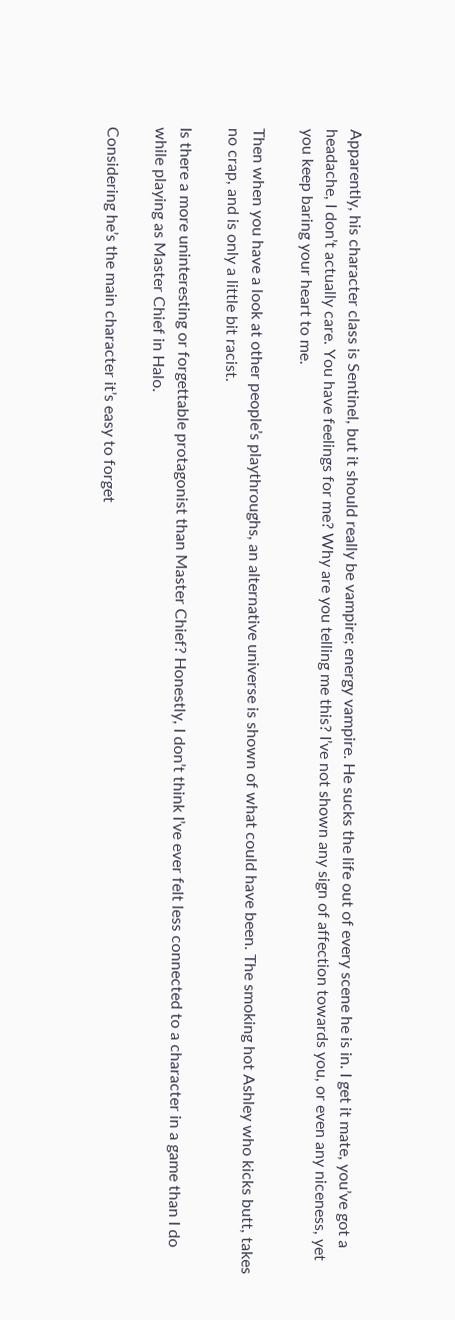Apparently, his character class is Sentinel, but it should really be vampire; energy vampire. He sucks the life out of every scene he is in. I get it mate, you’ve got a headache, I don’t actually care. You have feelings for me? Why are you telling me this? I’ve not shown any sign of affection towards you, or even any niceness, yet you keep baring your heart to me.

Then when you have a look at other people’s playthroughs, an alternative universe is shown of what could have been. The smoking hot Ashley who kicks butt, takes no crap, and is only a little bit racist.

Is there a more uninteresting or forgettable protagonist than Master Chief? Honestly, I don’t think I’ve ever felt less connected to a character in a game than I do while playing as Master Chief in Halo.

Considering he’s the main character it’s easy to forget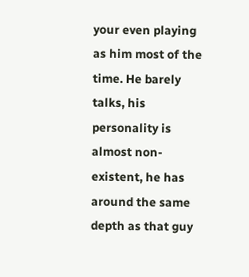your even playing as him most of the time. He barely talks, his personality is almost non-existent, he has around the same depth as that guy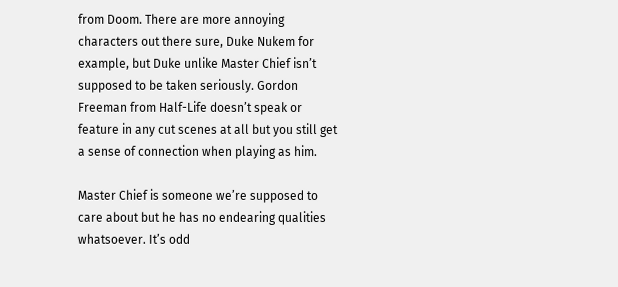from Doom. There are more annoying characters out there sure, Duke Nukem for example, but Duke unlike Master Chief isn’t supposed to be taken seriously. Gordon Freeman from Half-Life doesn’t speak or feature in any cut scenes at all but you still get a sense of connection when playing as him.

Master Chief is someone we’re supposed to care about but he has no endearing qualities whatsoever. It’s odd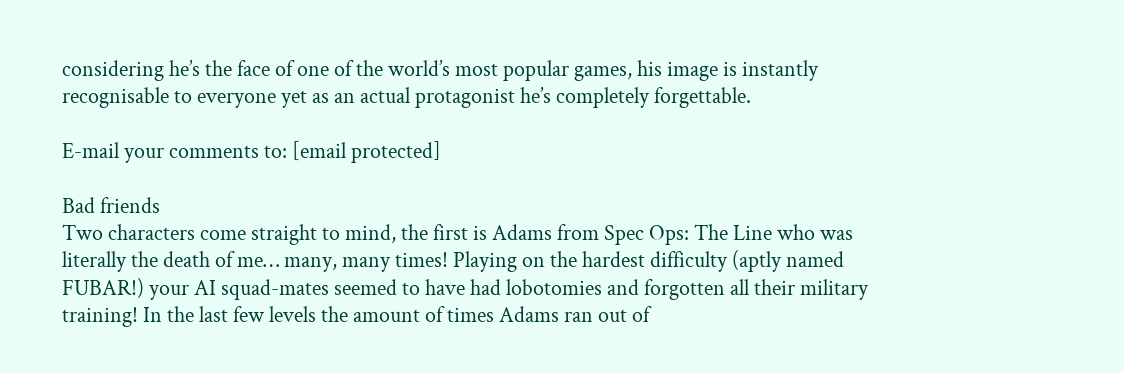considering he’s the face of one of the world’s most popular games, his image is instantly recognisable to everyone yet as an actual protagonist he’s completely forgettable.

E-mail your comments to: [email protected]

Bad friends
Two characters come straight to mind, the first is Adams from Spec Ops: The Line who was literally the death of me… many, many times! Playing on the hardest difficulty (aptly named FUBAR!) your AI squad-mates seemed to have had lobotomies and forgotten all their military training! In the last few levels the amount of times Adams ran out of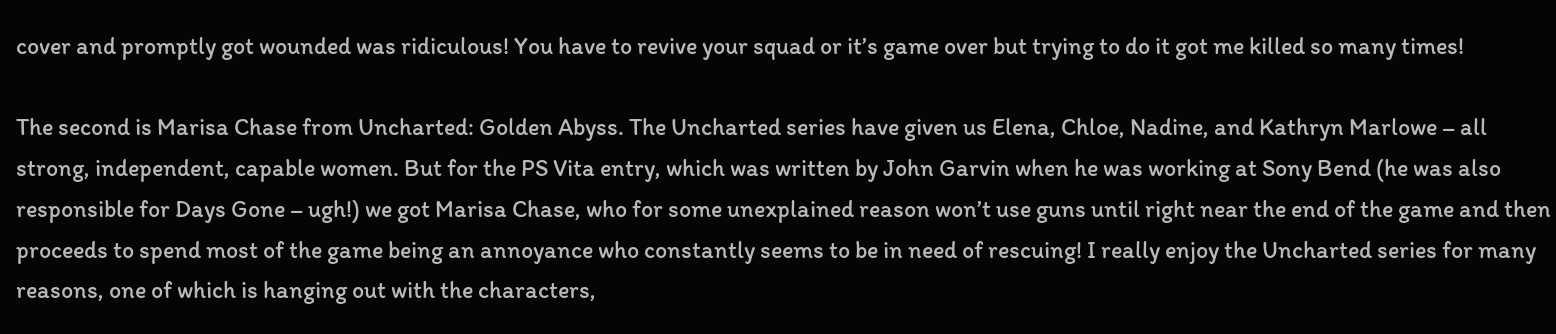cover and promptly got wounded was ridiculous! You have to revive your squad or it’s game over but trying to do it got me killed so many times!

The second is Marisa Chase from Uncharted: Golden Abyss. The Uncharted series have given us Elena, Chloe, Nadine, and Kathryn Marlowe – all strong, independent, capable women. But for the PS Vita entry, which was written by John Garvin when he was working at Sony Bend (he was also responsible for Days Gone – ugh!) we got Marisa Chase, who for some unexplained reason won’t use guns until right near the end of the game and then proceeds to spend most of the game being an annoyance who constantly seems to be in need of rescuing! I really enjoy the Uncharted series for many reasons, one of which is hanging out with the characters,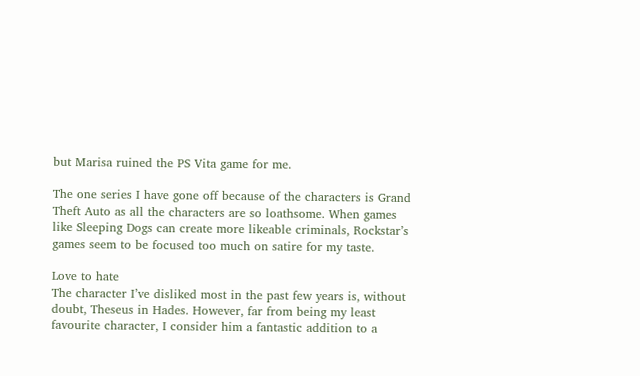but Marisa ruined the PS Vita game for me.

The one series I have gone off because of the characters is Grand Theft Auto as all the characters are so loathsome. When games like Sleeping Dogs can create more likeable criminals, Rockstar’s games seem to be focused too much on satire for my taste.

Love to hate
The character I’ve disliked most in the past few years is, without doubt, Theseus in Hades. However, far from being my least favourite character, I consider him a fantastic addition to a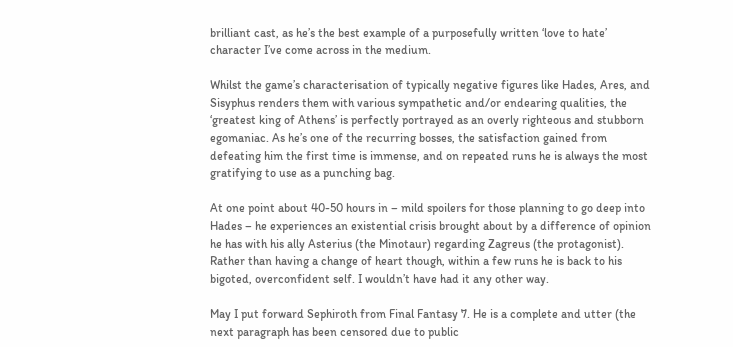brilliant cast, as he’s the best example of a purposefully written ‘love to hate’ character I’ve come across in the medium.

Whilst the game’s characterisation of typically negative figures like Hades, Ares, and Sisyphus renders them with various sympathetic and/or endearing qualities, the ‘greatest king of Athens’ is perfectly portrayed as an overly righteous and stubborn egomaniac. As he’s one of the recurring bosses, the satisfaction gained from defeating him the first time is immense, and on repeated runs he is always the most gratifying to use as a punching bag.

At one point about 40-50 hours in – mild spoilers for those planning to go deep into Hades – he experiences an existential crisis brought about by a difference of opinion he has with his ally Asterius (the Minotaur) regarding Zagreus (the protagonist). Rather than having a change of heart though, within a few runs he is back to his bigoted, overconfident self. I wouldn’t have had it any other way.

May I put forward Sephiroth from Final Fantasy 7. He is a complete and utter (the next paragraph has been censored due to public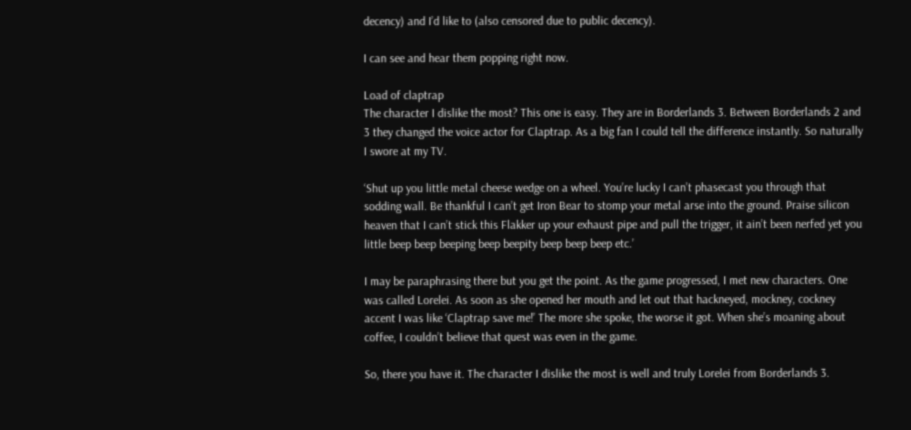decency) and I’d like to (also censored due to public decency).

I can see and hear them popping right now.

Load of claptrap
The character I dislike the most? This one is easy. They are in Borderlands 3. Between Borderlands 2 and 3 they changed the voice actor for Claptrap. As a big fan I could tell the difference instantly. So naturally I swore at my TV.

‘Shut up you little metal cheese wedge on a wheel. You’re lucky I can’t phasecast you through that sodding wall. Be thankful I can’t get Iron Bear to stomp your metal arse into the ground. Praise silicon heaven that I can’t stick this Flakker up your exhaust pipe and pull the trigger, it ain’t been nerfed yet you little beep beep beeping beep beepity beep beep beep etc.’

I may be paraphrasing there but you get the point. As the game progressed, I met new characters. One was called Lorelei. As soon as she opened her mouth and let out that hackneyed, mockney, cockney accent I was like ‘Claptrap save me!’ The more she spoke, the worse it got. When she’s moaning about coffee, I couldn’t believe that quest was even in the game.

So, there you have it. The character I dislike the most is well and truly Lorelei from Borderlands 3.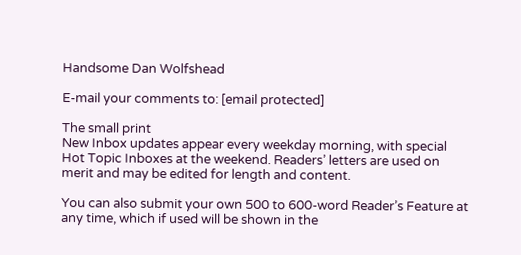Handsome Dan Wolfshead

E-mail your comments to: [email protected]

The small print
New Inbox updates appear every weekday morning, with special Hot Topic Inboxes at the weekend. Readers’ letters are used on merit and may be edited for length and content.

You can also submit your own 500 to 600-word Reader’s Feature at any time, which if used will be shown in the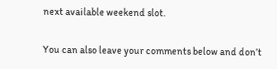next available weekend slot.

You can also leave your comments below and don’t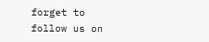forget to follow us on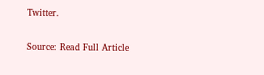Twitter.

Source: Read Full Article